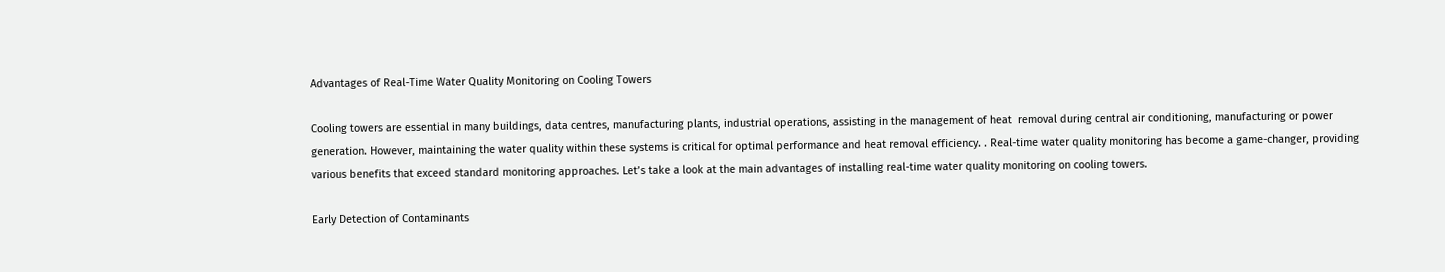Advantages of Real-Time Water Quality Monitoring on Cooling Towers

Cooling towers are essential in many buildings, data centres, manufacturing plants, industrial operations, assisting in the management of heat  removal during central air conditioning, manufacturing or power generation. However, maintaining the water quality within these systems is critical for optimal performance and heat removal efficiency. . Real-time water quality monitoring has become a game-changer, providing various benefits that exceed standard monitoring approaches. Let’s take a look at the main advantages of installing real-time water quality monitoring on cooling towers.

Early Detection of Contaminants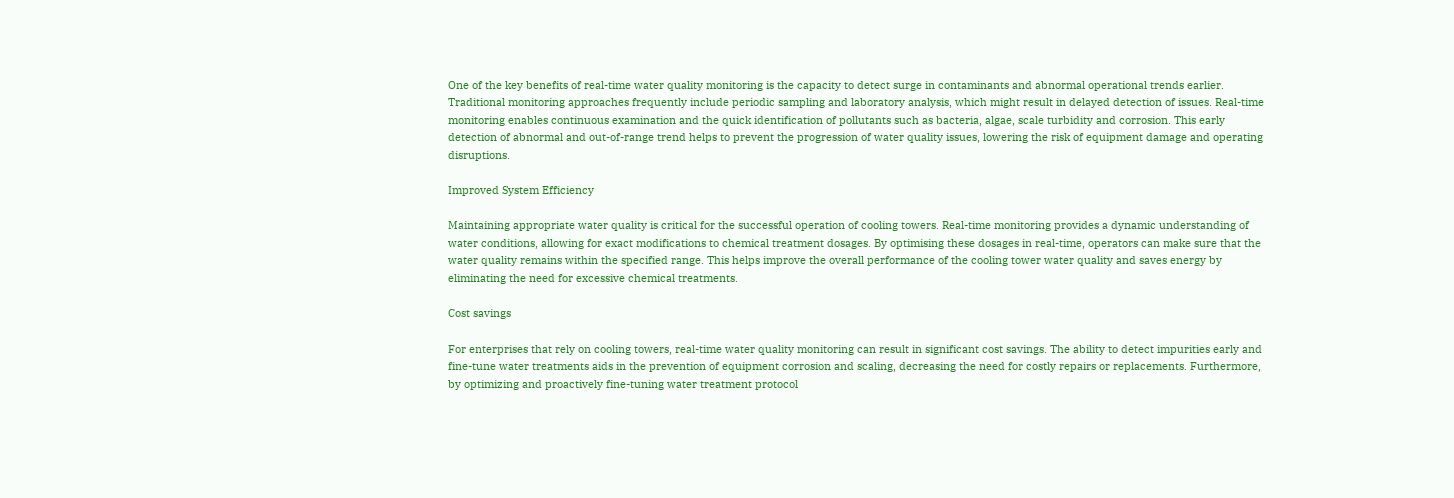One of the key benefits of real-time water quality monitoring is the capacity to detect surge in contaminants and abnormal operational trends earlier. Traditional monitoring approaches frequently include periodic sampling and laboratory analysis, which might result in delayed detection of issues. Real-time monitoring enables continuous examination and the quick identification of pollutants such as bacteria, algae, scale turbidity and corrosion. This early detection of abnormal and out-of-range trend helps to prevent the progression of water quality issues, lowering the risk of equipment damage and operating disruptions.

Improved System Efficiency

Maintaining appropriate water quality is critical for the successful operation of cooling towers. Real-time monitoring provides a dynamic understanding of water conditions, allowing for exact modifications to chemical treatment dosages. By optimising these dosages in real-time, operators can make sure that the water quality remains within the specified range. This helps improve the overall performance of the cooling tower water quality and saves energy by eliminating the need for excessive chemical treatments.

Cost savings

For enterprises that rely on cooling towers, real-time water quality monitoring can result in significant cost savings. The ability to detect impurities early and fine-tune water treatments aids in the prevention of equipment corrosion and scaling, decreasing the need for costly repairs or replacements. Furthermore, by optimizing and proactively fine-tuning water treatment protocol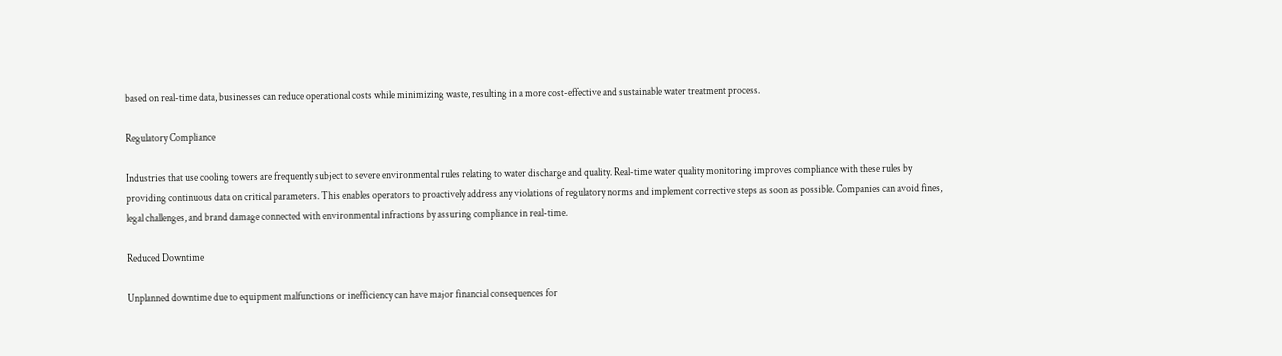based on real-time data, businesses can reduce operational costs while minimizing waste, resulting in a more cost-effective and sustainable water treatment process.

Regulatory Compliance

Industries that use cooling towers are frequently subject to severe environmental rules relating to water discharge and quality. Real-time water quality monitoring improves compliance with these rules by providing continuous data on critical parameters. This enables operators to proactively address any violations of regulatory norms and implement corrective steps as soon as possible. Companies can avoid fines, legal challenges, and brand damage connected with environmental infractions by assuring compliance in real-time.

Reduced Downtime

Unplanned downtime due to equipment malfunctions or inefficiency can have major financial consequences for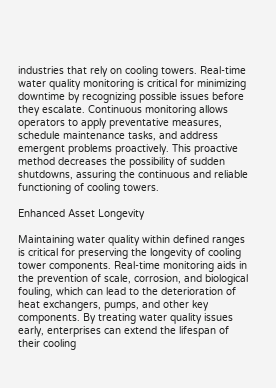industries that rely on cooling towers. Real-time water quality monitoring is critical for minimizing downtime by recognizing possible issues before they escalate. Continuous monitoring allows operators to apply preventative measures, schedule maintenance tasks, and address emergent problems proactively. This proactive method decreases the possibility of sudden shutdowns, assuring the continuous and reliable functioning of cooling towers.

Enhanced Asset Longevity

Maintaining water quality within defined ranges is critical for preserving the longevity of cooling tower components. Real-time monitoring aids in the prevention of scale, corrosion, and biological fouling, which can lead to the deterioration of heat exchangers, pumps, and other key components. By treating water quality issues early, enterprises can extend the lifespan of their cooling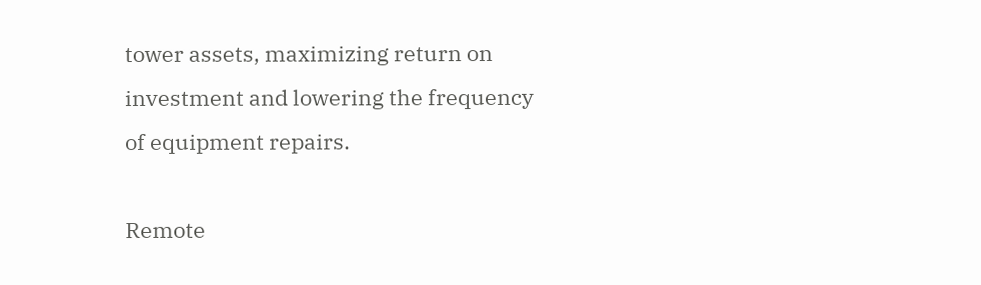tower assets, maximizing return on investment and lowering the frequency of equipment repairs.

Remote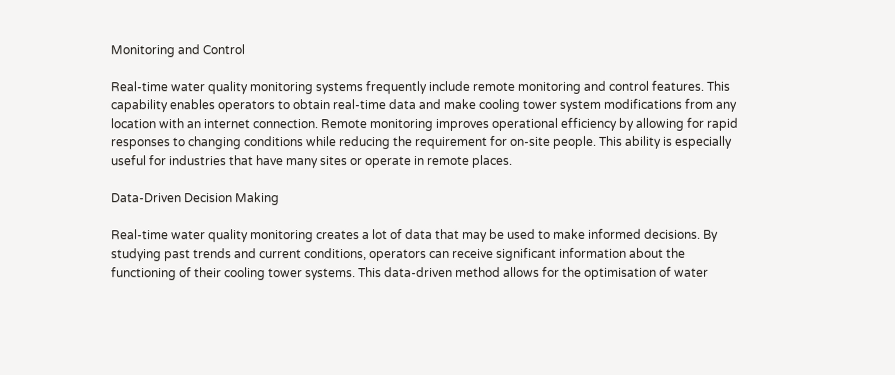Monitoring and Control

Real-time water quality monitoring systems frequently include remote monitoring and control features. This capability enables operators to obtain real-time data and make cooling tower system modifications from any location with an internet connection. Remote monitoring improves operational efficiency by allowing for rapid responses to changing conditions while reducing the requirement for on-site people. This ability is especially useful for industries that have many sites or operate in remote places.

Data-Driven Decision Making

Real-time water quality monitoring creates a lot of data that may be used to make informed decisions. By studying past trends and current conditions, operators can receive significant information about the functioning of their cooling tower systems. This data-driven method allows for the optimisation of water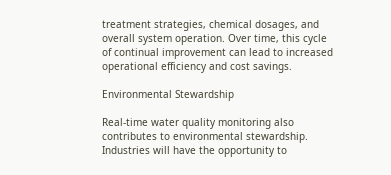treatment strategies, chemical dosages, and overall system operation. Over time, this cycle of continual improvement can lead to increased operational efficiency and cost savings.

Environmental Stewardship

Real-time water quality monitoring also contributes to environmental stewardship. Industries will have the opportunity to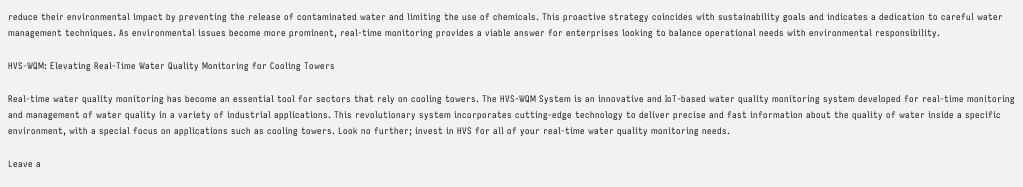reduce their environmental impact by preventing the release of contaminated water and limiting the use of chemicals. This proactive strategy coincides with sustainability goals and indicates a dedication to careful water management techniques. As environmental issues become more prominent, real-time monitoring provides a viable answer for enterprises looking to balance operational needs with environmental responsibility.

HVS-WQM: Elevating Real-Time Water Quality Monitoring for Cooling Towers

Real-time water quality monitoring has become an essential tool for sectors that rely on cooling towers. The HVS-WQM System is an innovative and IoT-based water quality monitoring system developed for real-time monitoring and management of water quality in a variety of industrial applications. This revolutionary system incorporates cutting-edge technology to deliver precise and fast information about the quality of water inside a specific environment, with a special focus on applications such as cooling towers. Look no further; invest in HVS for all of your real-time water quality monitoring needs.

Leave a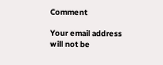Comment

Your email address will not be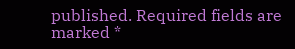published. Required fields are marked *